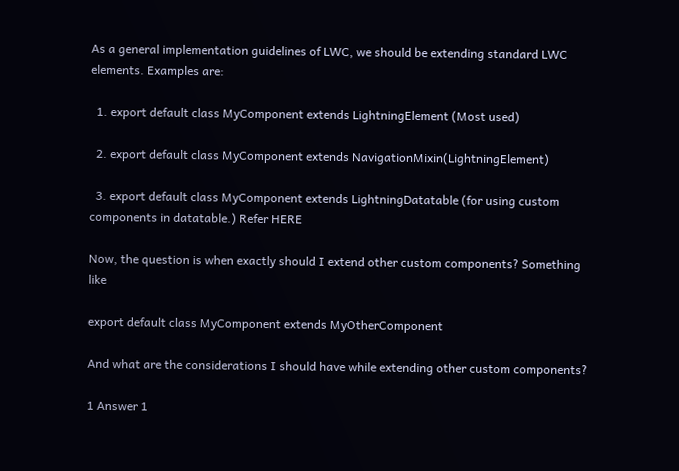As a general implementation guidelines of LWC, we should be extending standard LWC elements. Examples are:

  1. export default class MyComponent extends LightningElement (Most used)

  2. export default class MyComponent extends NavigationMixin(LightningElement)

  3. export default class MyComponent extends LightningDatatable (for using custom components in datatable.) Refer HERE

Now, the question is when exactly should I extend other custom components? Something like

export default class MyComponent extends MyOtherComponent

And what are the considerations I should have while extending other custom components?

1 Answer 1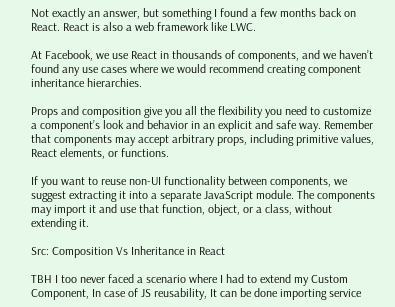Not exactly an answer, but something I found a few months back on React. React is also a web framework like LWC.

At Facebook, we use React in thousands of components, and we haven’t found any use cases where we would recommend creating component inheritance hierarchies.

Props and composition give you all the flexibility you need to customize a component’s look and behavior in an explicit and safe way. Remember that components may accept arbitrary props, including primitive values, React elements, or functions.

If you want to reuse non-UI functionality between components, we suggest extracting it into a separate JavaScript module. The components may import it and use that function, object, or a class, without extending it.

Src: Composition Vs Inheritance in React

TBH I too never faced a scenario where I had to extend my Custom Component, In case of JS reusability, It can be done importing service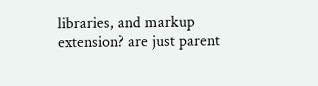libraries, and markup extension? are just parent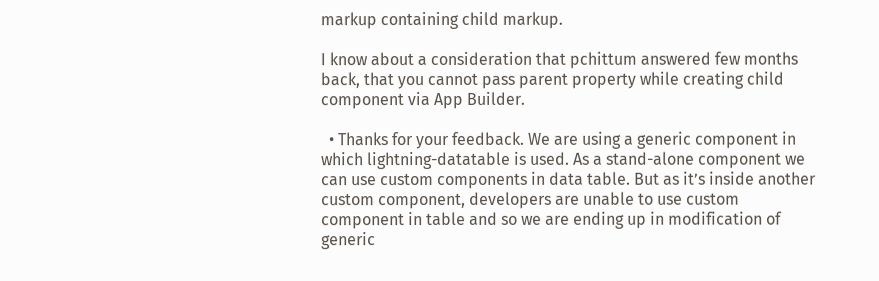markup containing child markup.

I know about a consideration that pchittum answered few months back, that you cannot pass parent property while creating child component via App Builder.

  • Thanks for your feedback. We are using a generic component in which lightning-datatable is used. As a stand-alone component we can use custom components in data table. But as it’s inside another custom component, developers are unable to use custom component in table and so we are ending up in modification of generic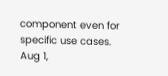component even for specific use cases. Aug 1,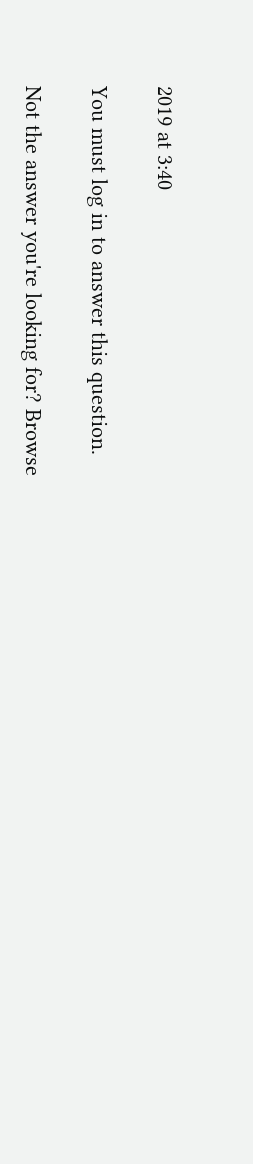2019 at 3:40

You must log in to answer this question.

Not the answer you're looking for? Browse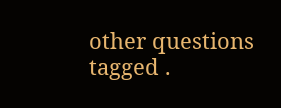other questions tagged .